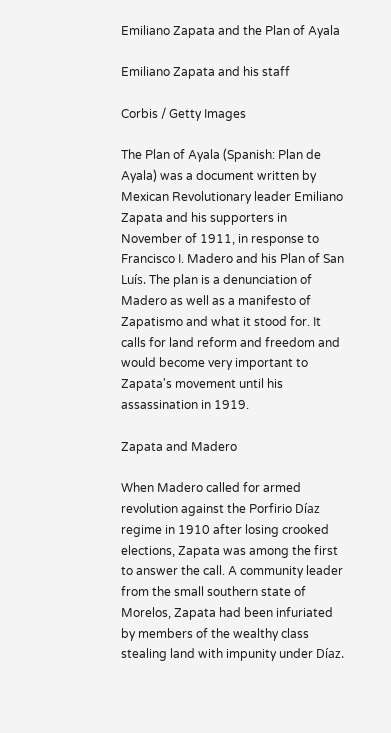Emiliano Zapata and the Plan of Ayala

Emiliano Zapata and his staff

Corbis / Getty Images

The Plan of Ayala (Spanish: Plan de Ayala) was a document written by Mexican Revolutionary leader Emiliano Zapata and his supporters in November of 1911, in response to Francisco I. Madero and his Plan of San Luís. The plan is a denunciation of Madero as well as a manifesto of Zapatismo and what it stood for. It calls for land reform and freedom and would become very important to Zapata's movement until his assassination in 1919.

Zapata and Madero

When Madero called for armed revolution against the Porfirio Díaz regime in 1910 after losing crooked elections, Zapata was among the first to answer the call. A community leader from the small southern state of Morelos, Zapata had been infuriated by members of the wealthy class stealing land with impunity under Díaz.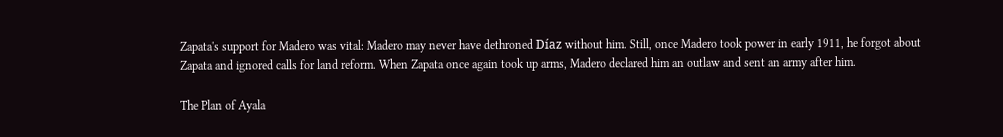Zapata's support for Madero was vital: Madero may never have dethroned Díaz without him. Still, once Madero took power in early 1911, he forgot about Zapata and ignored calls for land reform. When Zapata once again took up arms, Madero declared him an outlaw and sent an army after him.

The Plan of Ayala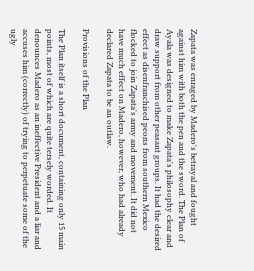Zapata was enraged by Madero's betrayal and fought against him with both the pen and the sword. The Plan of Ayala was designed to make Zapata's philosophy clear and draw support from other peasant groups. It had the desired effect as disenfranchised peons from southern Mexico flocked to join Zapata's army and movement. It did not have much effect on Madero, however, who had already declared Zapata to be an outlaw.

Provisions of the Plan

The Plan itself is a short document, containing only 15 main points, most of which are quite tersely worded. It denounces Madero as an ineffective President and a liar and accuses him (correctly) of trying to perpetuate some of the ugly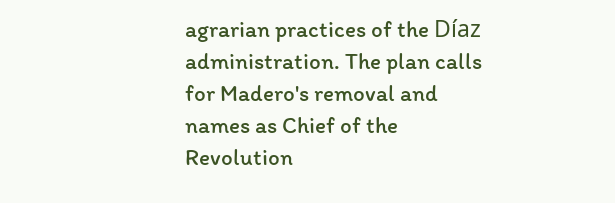agrarian practices of the Díaz administration. The plan calls for Madero's removal and names as Chief of the Revolution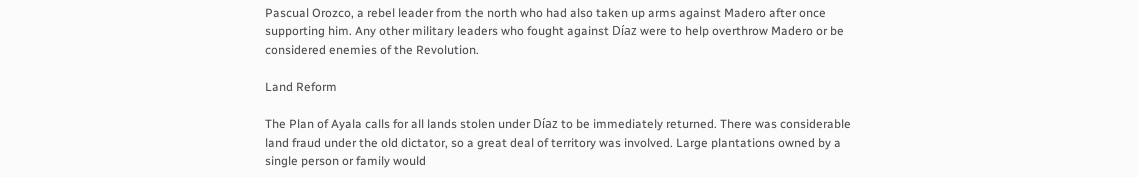Pascual Orozco, a rebel leader from the north who had also taken up arms against Madero after once supporting him. Any other military leaders who fought against Díaz were to help overthrow Madero or be considered enemies of the Revolution.

Land Reform

The Plan of Ayala calls for all lands stolen under Díaz to be immediately returned. There was considerable land fraud under the old dictator, so a great deal of territory was involved. Large plantations owned by a single person or family would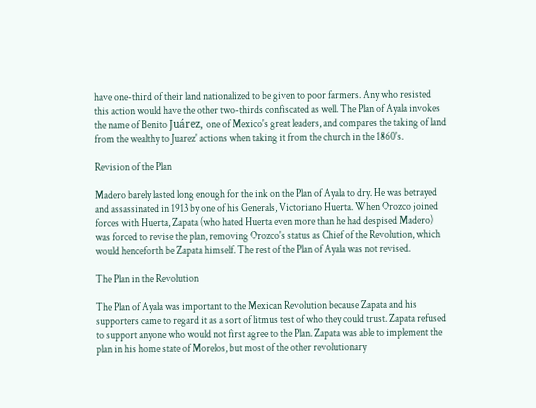have one-third of their land nationalized to be given to poor farmers. Any who resisted this action would have the other two-thirds confiscated as well. The Plan of Ayala invokes the name of Benito Juárez, one of Mexico's great leaders, and compares the taking of land from the wealthy to Juarez' actions when taking it from the church in the 1860's.

Revision of the Plan

Madero barely lasted long enough for the ink on the Plan of Ayala to dry. He was betrayed and assassinated in 1913 by one of his Generals, Victoriano Huerta. When Orozco joined forces with Huerta, Zapata (who hated Huerta even more than he had despised Madero) was forced to revise the plan, removing Orozco's status as Chief of the Revolution, which would henceforth be Zapata himself. The rest of the Plan of Ayala was not revised.

The Plan in the Revolution

The Plan of Ayala was important to the Mexican Revolution because Zapata and his supporters came to regard it as a sort of litmus test of who they could trust. Zapata refused to support anyone who would not first agree to the Plan. Zapata was able to implement the plan in his home state of Morelos, but most of the other revolutionary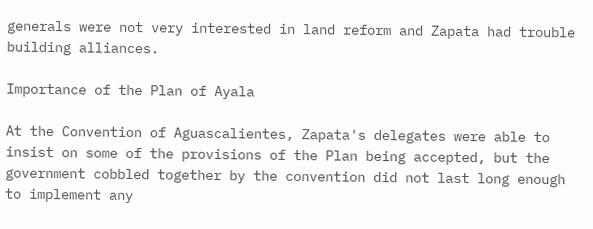generals were not very interested in land reform and Zapata had trouble building alliances.

Importance of the Plan of Ayala

At the Convention of Aguascalientes, Zapata's delegates were able to insist on some of the provisions of the Plan being accepted, but the government cobbled together by the convention did not last long enough to implement any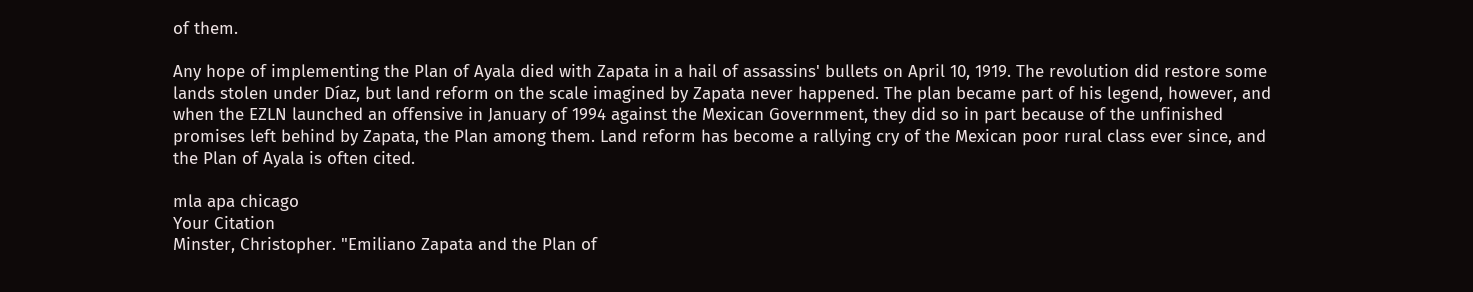of them.

Any hope of implementing the Plan of Ayala died with Zapata in a hail of assassins' bullets on April 10, 1919. The revolution did restore some lands stolen under Díaz, but land reform on the scale imagined by Zapata never happened. The plan became part of his legend, however, and when the EZLN launched an offensive in January of 1994 against the Mexican Government, they did so in part because of the unfinished promises left behind by Zapata, the Plan among them. Land reform has become a rallying cry of the Mexican poor rural class ever since, and the Plan of Ayala is often cited.

mla apa chicago
Your Citation
Minster, Christopher. "Emiliano Zapata and the Plan of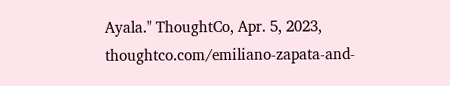Ayala." ThoughtCo, Apr. 5, 2023, thoughtco.com/emiliano-zapata-and-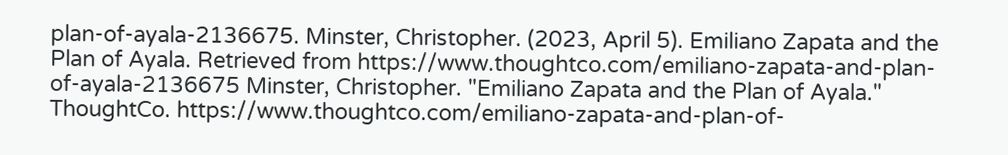plan-of-ayala-2136675. Minster, Christopher. (2023, April 5). Emiliano Zapata and the Plan of Ayala. Retrieved from https://www.thoughtco.com/emiliano-zapata-and-plan-of-ayala-2136675 Minster, Christopher. "Emiliano Zapata and the Plan of Ayala." ThoughtCo. https://www.thoughtco.com/emiliano-zapata-and-plan-of-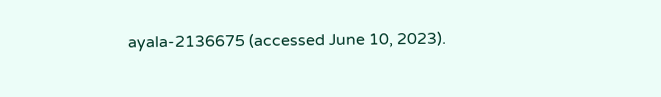ayala-2136675 (accessed June 10, 2023).